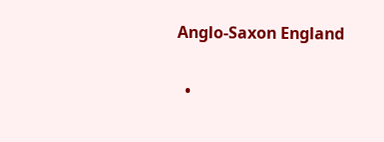Anglo-Saxon England

  •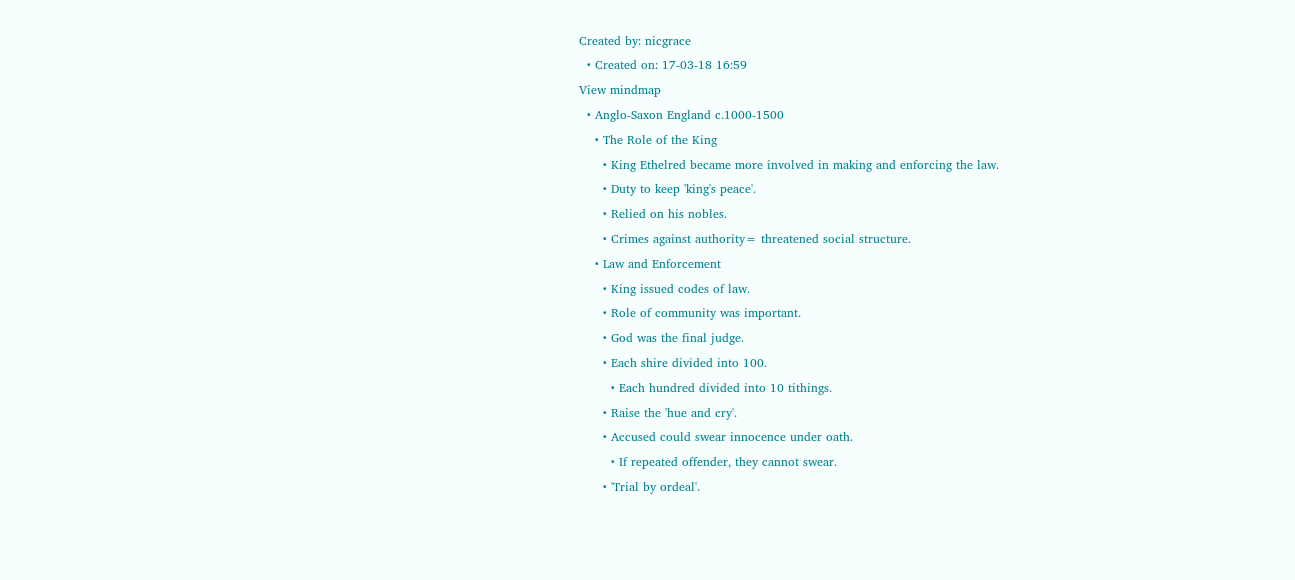Created by: nicgrace
  • Created on: 17-03-18 16:59
View mindmap
  • Anglo-Saxon England c.1000-1500
    • The Role of the King
      • King Ethelred became more involved in making and enforcing the law.
      • Duty to keep 'king's peace'.
      • Relied on his nobles.
      • Crimes against authority= threatened social structure.
    • Law and Enforcement
      • King issued codes of law.
      • Role of community was important.
      • God was the final judge.
      • Each shire divided into 100.
        • Each hundred divided into 10 tithings.
      • Raise the 'hue and cry'.
      • Accused could swear innocence under oath.
        • If repeated offender, they cannot swear.
      • 'Trial by ordeal'.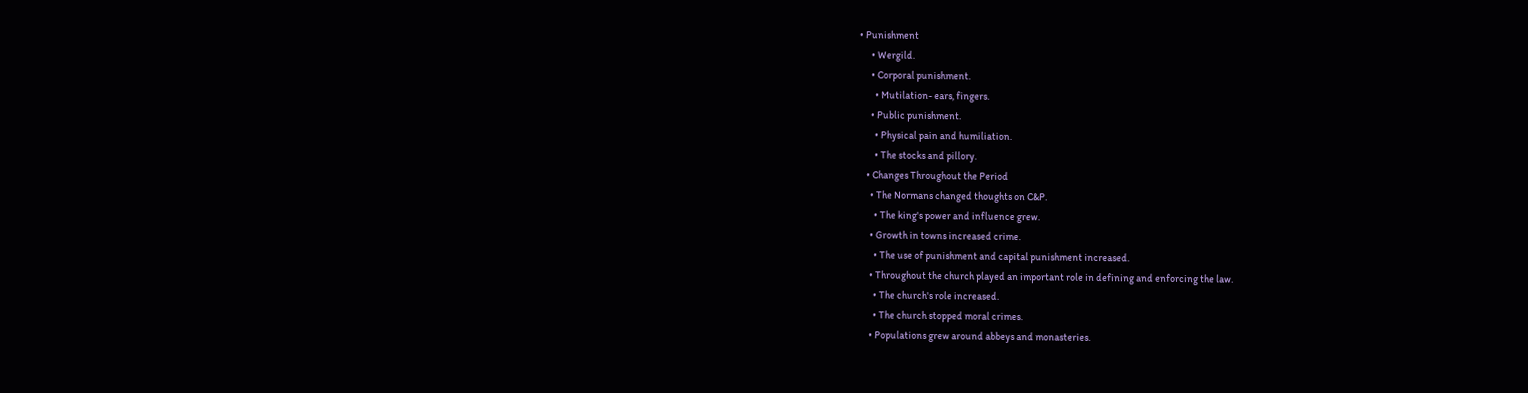• Punishment
      • Wergild.
      • Corporal punishment.
        • Mutilation- ears, fingers.
      • Public punishment.
        • Physical pain and humiliation.
        • The stocks and pillory.
    • Changes Throughout the Period
      • The Normans changed thoughts on C&P.
        • The king's power and influence grew.
      • Growth in towns increased crime.
        • The use of punishment and capital punishment increased.
      • Throughout the church played an important role in defining and enforcing the law.
        • The church's role increased.
        • The church stopped moral crimes.
      • Populations grew around abbeys and monasteries.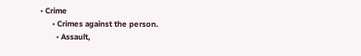• Crime
      • Crimes against the person.
        • Assault,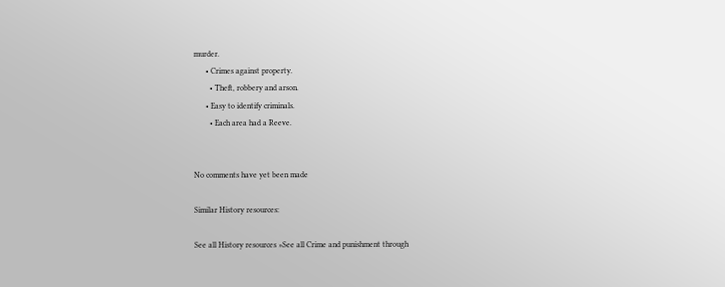murder.
      • Crimes against property.
        • Theft, robbery and arson.
      • Easy to identify criminals.
        • Each area had a Reeve.


No comments have yet been made

Similar History resources:

See all History resources »See all Crime and punishment through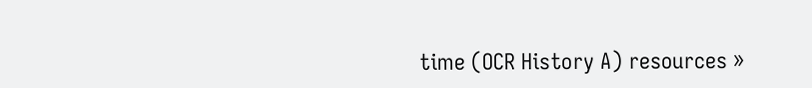time (OCR History A) resources »